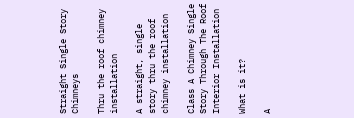Straight Single Story Chimneys

Thru the roof chimney installation

A straight, single story thru the roof chimney installation

Class A Chimney Single Story Through The Roof Interior Installation

What is it?

A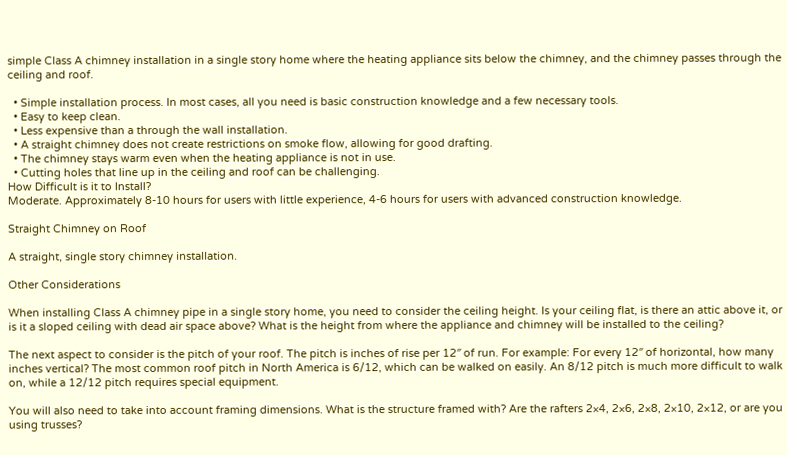simple Class A chimney installation in a single story home where the heating appliance sits below the chimney, and the chimney passes through the ceiling and roof.

  • Simple installation process. In most cases, all you need is basic construction knowledge and a few necessary tools.
  • Easy to keep clean.
  • Less expensive than a through the wall installation.
  • A straight chimney does not create restrictions on smoke flow, allowing for good drafting.
  • The chimney stays warm even when the heating appliance is not in use.
  • Cutting holes that line up in the ceiling and roof can be challenging.
How Difficult is it to Install?
Moderate. Approximately 8-10 hours for users with little experience, 4-6 hours for users with advanced construction knowledge.

Straight Chimney on Roof

A straight, single story chimney installation.

Other Considerations

When installing Class A chimney pipe in a single story home, you need to consider the ceiling height. Is your ceiling flat, is there an attic above it, or is it a sloped ceiling with dead air space above? What is the height from where the appliance and chimney will be installed to the ceiling?

The next aspect to consider is the pitch of your roof. The pitch is inches of rise per 12″ of run. For example: For every 12″ of horizontal, how many inches vertical? The most common roof pitch in North America is 6/12, which can be walked on easily. An 8/12 pitch is much more difficult to walk on, while a 12/12 pitch requires special equipment.

You will also need to take into account framing dimensions. What is the structure framed with? Are the rafters 2×4, 2×6, 2×8, 2×10, 2×12, or are you using trusses?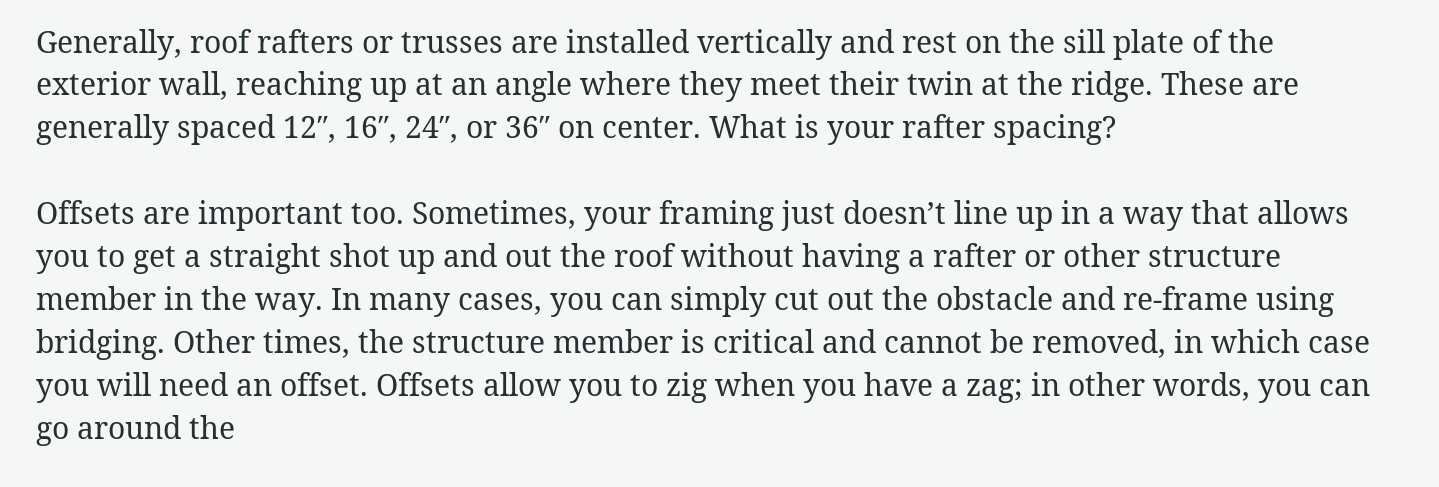Generally, roof rafters or trusses are installed vertically and rest on the sill plate of the exterior wall, reaching up at an angle where they meet their twin at the ridge. These are generally spaced 12″, 16″, 24″, or 36″ on center. What is your rafter spacing?

Offsets are important too. Sometimes, your framing just doesn’t line up in a way that allows you to get a straight shot up and out the roof without having a rafter or other structure member in the way. In many cases, you can simply cut out the obstacle and re-frame using bridging. Other times, the structure member is critical and cannot be removed, in which case you will need an offset. Offsets allow you to zig when you have a zag; in other words, you can go around the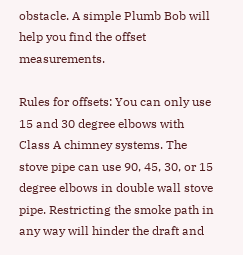obstacle. A simple Plumb Bob will help you find the offset measurements.

Rules for offsets: You can only use 15 and 30 degree elbows with Class A chimney systems. The stove pipe can use 90, 45, 30, or 15 degree elbows in double wall stove pipe. Restricting the smoke path in any way will hinder the draft and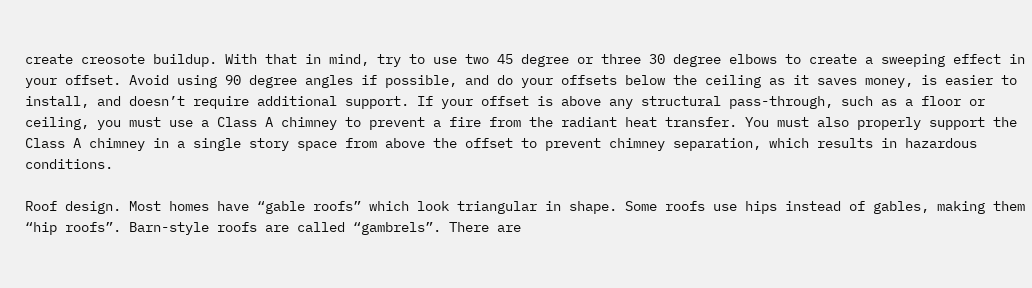create creosote buildup. With that in mind, try to use two 45 degree or three 30 degree elbows to create a sweeping effect in your offset. Avoid using 90 degree angles if possible, and do your offsets below the ceiling as it saves money, is easier to install, and doesn’t require additional support. If your offset is above any structural pass-through, such as a floor or ceiling, you must use a Class A chimney to prevent a fire from the radiant heat transfer. You must also properly support the Class A chimney in a single story space from above the offset to prevent chimney separation, which results in hazardous conditions.

Roof design. Most homes have “gable roofs” which look triangular in shape. Some roofs use hips instead of gables, making them “hip roofs”. Barn-style roofs are called “gambrels”. There are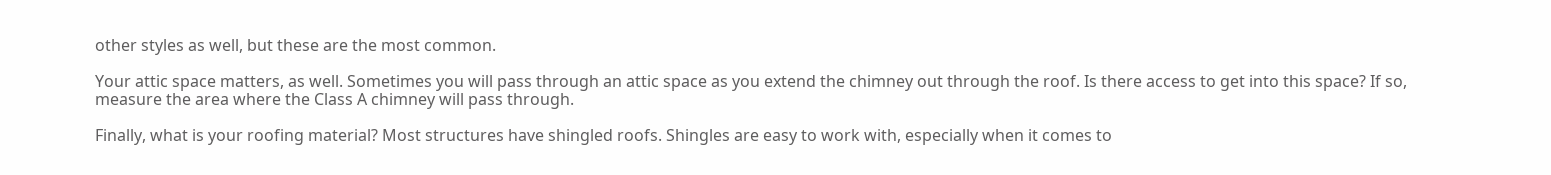other styles as well, but these are the most common.

Your attic space matters, as well. Sometimes you will pass through an attic space as you extend the chimney out through the roof. Is there access to get into this space? If so, measure the area where the Class A chimney will pass through.

Finally, what is your roofing material? Most structures have shingled roofs. Shingles are easy to work with, especially when it comes to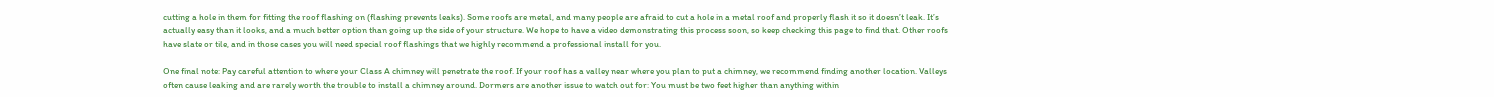cutting a hole in them for fitting the roof flashing on (flashing prevents leaks). Some roofs are metal, and many people are afraid to cut a hole in a metal roof and properly flash it so it doesn’t leak. It’s actually easy than it looks, and a much better option than going up the side of your structure. We hope to have a video demonstrating this process soon, so keep checking this page to find that. Other roofs have slate or tile, and in those cases you will need special roof flashings that we highly recommend a professional install for you.

One final note: Pay careful attention to where your Class A chimney will penetrate the roof. If your roof has a valley near where you plan to put a chimney, we recommend finding another location. Valleys often cause leaking and are rarely worth the trouble to install a chimney around. Dormers are another issue to watch out for: You must be two feet higher than anything within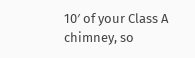10′ of your Class A chimney, so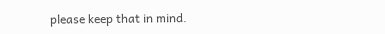please keep that in mind.